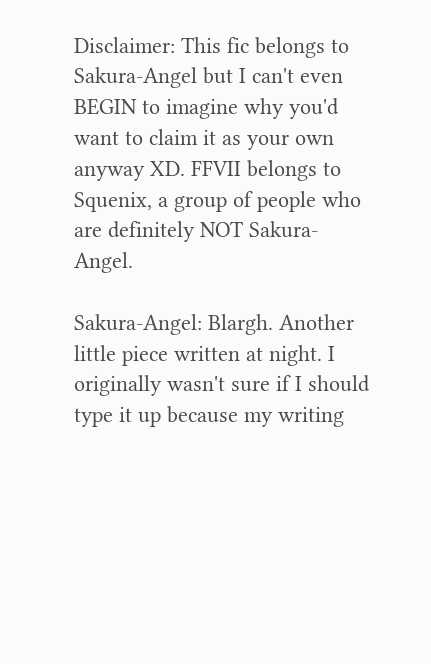Disclaimer: This fic belongs to Sakura-Angel but I can't even BEGIN to imagine why you'd want to claim it as your own anyway XD. FFVII belongs to Squenix, a group of people who are definitely NOT Sakura-Angel.

Sakura-Angel: Blargh. Another little piece written at night. I originally wasn't sure if I should type it up because my writing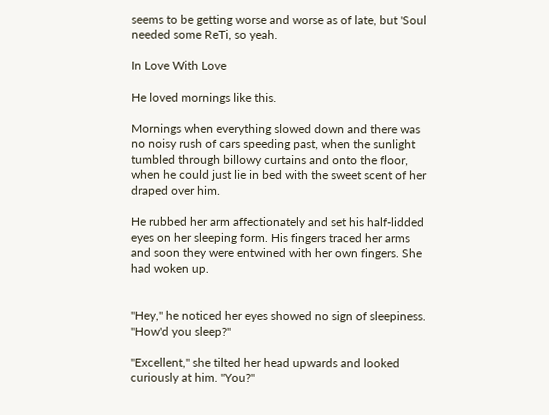seems to be getting worse and worse as of late, but 'Soul needed some ReTi, so yeah.

In Love With Love

He loved mornings like this.

Mornings when everything slowed down and there was no noisy rush of cars speeding past, when the sunlight tumbled through billowy curtains and onto the floor, when he could just lie in bed with the sweet scent of her draped over him.

He rubbed her arm affectionately and set his half-lidded eyes on her sleeping form. His fingers traced her arms and soon they were entwined with her own fingers. She had woken up.


"Hey," he noticed her eyes showed no sign of sleepiness. "How'd you sleep?"

"Excellent," she tilted her head upwards and looked curiously at him. "You?"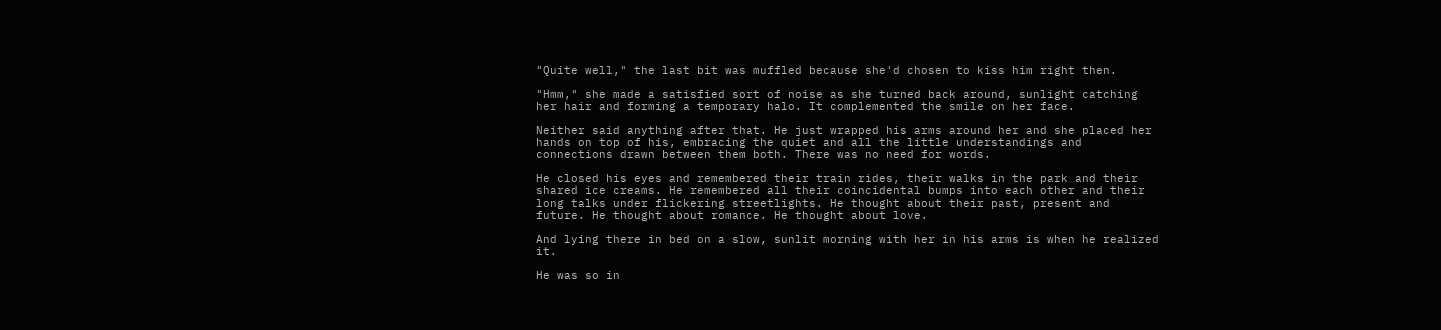"Quite well," the last bit was muffled because she'd chosen to kiss him right then.

"Hmm," she made a satisfied sort of noise as she turned back around, sunlight catching her hair and forming a temporary halo. It complemented the smile on her face.

Neither said anything after that. He just wrapped his arms around her and she placed her hands on top of his, embracing the quiet and all the little understandings and connections drawn between them both. There was no need for words.

He closed his eyes and remembered their train rides, their walks in the park and their shared ice creams. He remembered all their coincidental bumps into each other and their long talks under flickering streetlights. He thought about their past, present and future. He thought about romance. He thought about love.

And lying there in bed on a slow, sunlit morning with her in his arms is when he realized it.

He was so in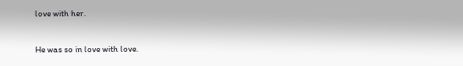love with her.

He was so in love with love.